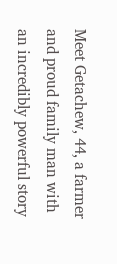Meet Getachew, 44, a farmer and proud family man with an incredibly powerful story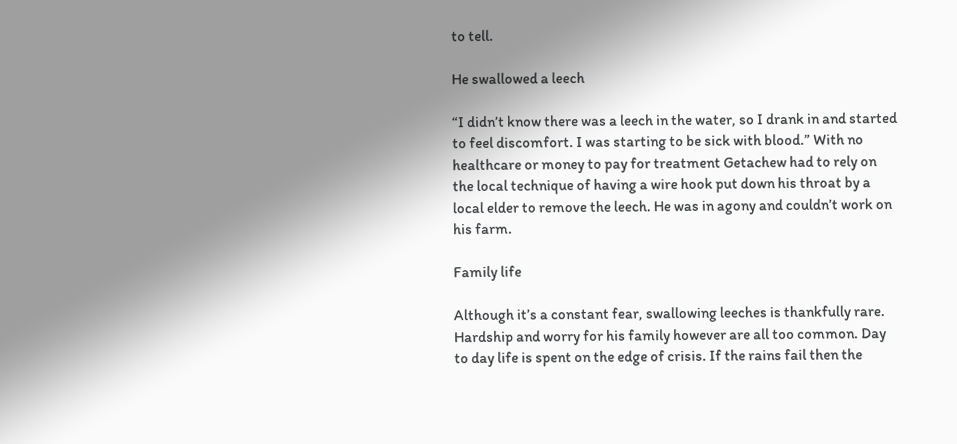to tell.

He swallowed a leech

“I didn’t know there was a leech in the water, so I drank in and started to feel discomfort. I was starting to be sick with blood.” With no healthcare or money to pay for treatment Getachew had to rely on the local technique of having a wire hook put down his throat by a local elder to remove the leech. He was in agony and couldn’t work on his farm.

Family life

Although it’s a constant fear, swallowing leeches is thankfully rare. Hardship and worry for his family however are all too common. Day to day life is spent on the edge of crisis. If the rains fail then the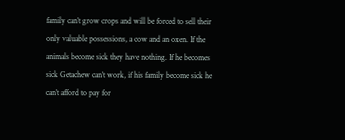family can’t grow crops and will be forced to sell their only valuable possessions, a cow and an oxen. If the animals become sick they have nothing. If he becomes sick Getachew can’t work, if his family become sick he can’t afford to pay for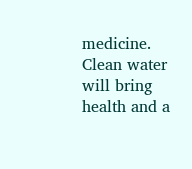medicine.
Clean water will bring health and a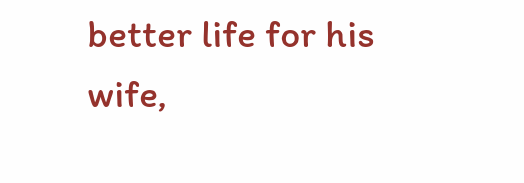better life for his wife,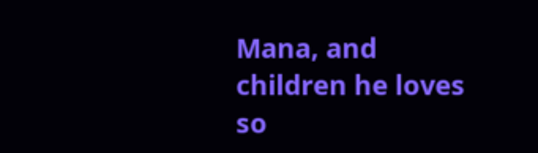Mana, and children he loves so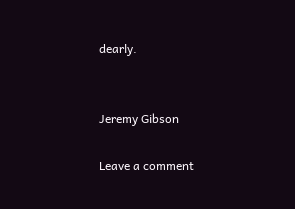dearly.


Jeremy Gibson

Leave a comment